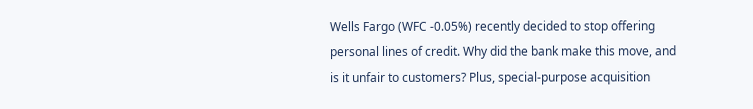Wells Fargo (WFC -0.05%) recently decided to stop offering personal lines of credit. Why did the bank make this move, and is it unfair to customers? Plus, special-purpose acquisition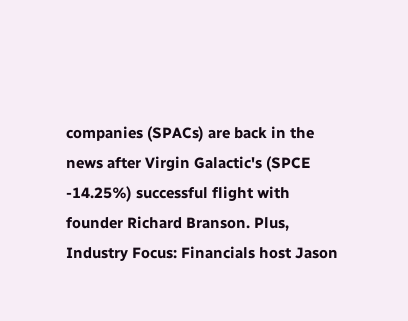companies (SPACs) are back in the news after Virgin Galactic's (SPCE -14.25%) successful flight with founder Richard Branson. Plus, Industry Focus: Financials host Jason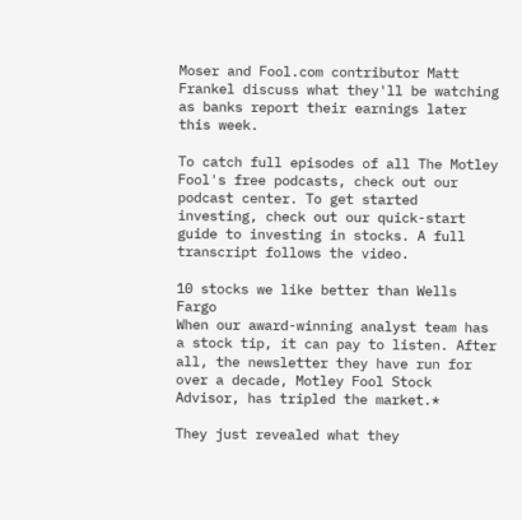Moser and Fool.com contributor Matt Frankel discuss what they'll be watching as banks report their earnings later this week.

To catch full episodes of all The Motley Fool's free podcasts, check out our podcast center. To get started investing, check out our quick-start guide to investing in stocks. A full transcript follows the video.

10 stocks we like better than Wells Fargo
When our award-winning analyst team has a stock tip, it can pay to listen. After all, the newsletter they have run for over a decade, Motley Fool Stock Advisor, has tripled the market.*

They just revealed what they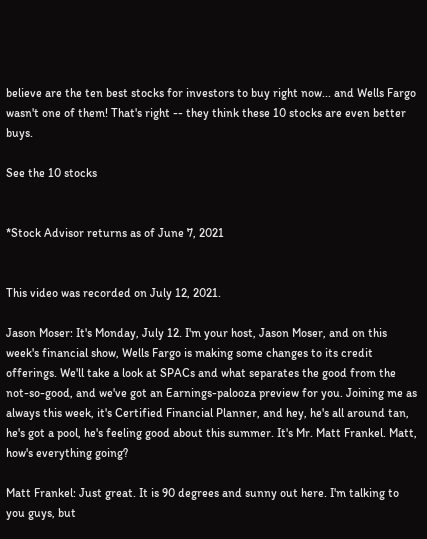believe are the ten best stocks for investors to buy right now... and Wells Fargo wasn't one of them! That's right -- they think these 10 stocks are even better buys.

See the 10 stocks


*Stock Advisor returns as of June 7, 2021


This video was recorded on July 12, 2021.

Jason Moser: It's Monday, July 12. I'm your host, Jason Moser, and on this week's financial show, Wells Fargo is making some changes to its credit offerings. We'll take a look at SPACs and what separates the good from the not-so-good, and we've got an Earnings-palooza preview for you. Joining me as always this week, it's Certified Financial Planner, and hey, he's all around tan, he's got a pool, he's feeling good about this summer. It's Mr. Matt Frankel. Matt, how's everything going?

Matt Frankel: Just great. It is 90 degrees and sunny out here. I'm talking to you guys, but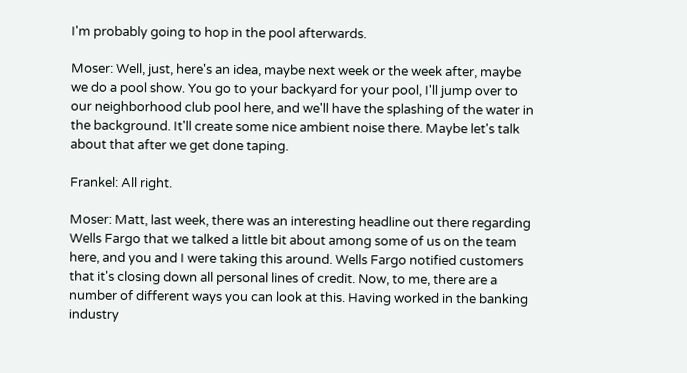I'm probably going to hop in the pool afterwards.

Moser: Well, just, here's an idea, maybe next week or the week after, maybe we do a pool show. You go to your backyard for your pool, I'll jump over to our neighborhood club pool here, and we'll have the splashing of the water in the background. It'll create some nice ambient noise there. Maybe let's talk about that after we get done taping.

Frankel: All right.

Moser: Matt, last week, there was an interesting headline out there regarding Wells Fargo that we talked a little bit about among some of us on the team here, and you and I were taking this around. Wells Fargo notified customers that it's closing down all personal lines of credit. Now, to me, there are a number of different ways you can look at this. Having worked in the banking industry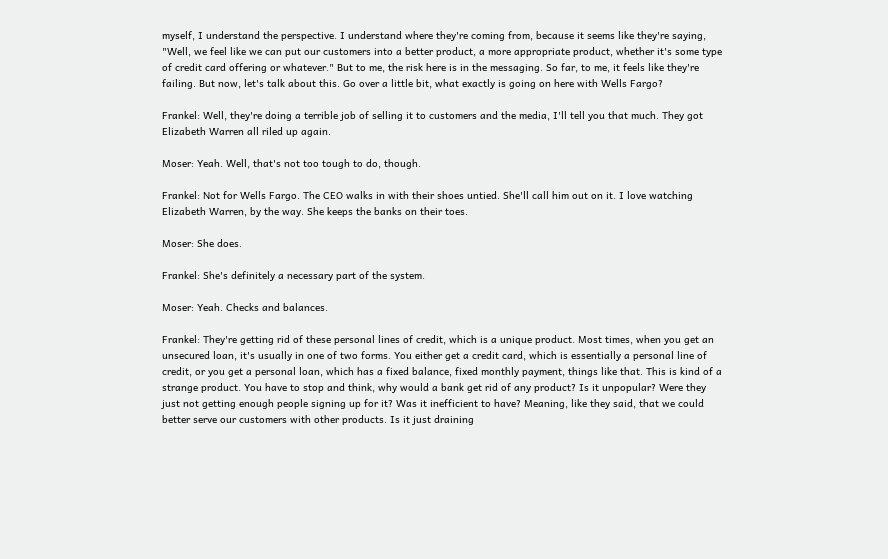myself, I understand the perspective. I understand where they're coming from, because it seems like they're saying, "Well, we feel like we can put our customers into a better product, a more appropriate product, whether it's some type of credit card offering or whatever." But to me, the risk here is in the messaging. So far, to me, it feels like they're failing. But now, let's talk about this. Go over a little bit, what exactly is going on here with Wells Fargo?

Frankel: Well, they're doing a terrible job of selling it to customers and the media, I'll tell you that much. They got Elizabeth Warren all riled up again.

Moser: Yeah. Well, that's not too tough to do, though.

Frankel: Not for Wells Fargo. The CEO walks in with their shoes untied. She'll call him out on it. I love watching Elizabeth Warren, by the way. She keeps the banks on their toes.

Moser: She does.

Frankel: She's definitely a necessary part of the system.

Moser: Yeah. Checks and balances.

Frankel: They're getting rid of these personal lines of credit, which is a unique product. Most times, when you get an unsecured loan, it's usually in one of two forms. You either get a credit card, which is essentially a personal line of credit, or you get a personal loan, which has a fixed balance, fixed monthly payment, things like that. This is kind of a strange product. You have to stop and think, why would a bank get rid of any product? Is it unpopular? Were they just not getting enough people signing up for it? Was it inefficient to have? Meaning, like they said, that we could better serve our customers with other products. Is it just draining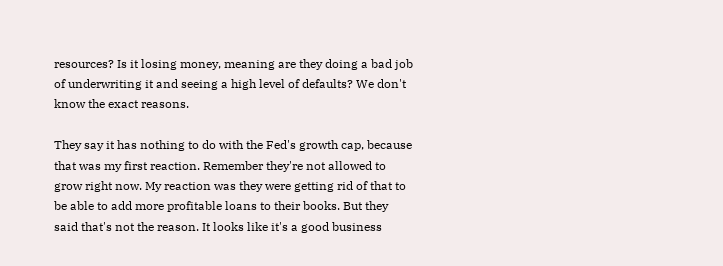resources? Is it losing money, meaning are they doing a bad job of underwriting it and seeing a high level of defaults? We don't know the exact reasons.

They say it has nothing to do with the Fed's growth cap, because that was my first reaction. Remember they're not allowed to grow right now. My reaction was they were getting rid of that to be able to add more profitable loans to their books. But they said that's not the reason. It looks like it's a good business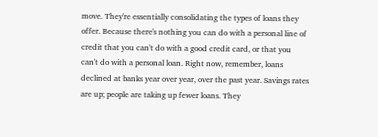move. They're essentially consolidating the types of loans they offer. Because there's nothing you can do with a personal line of credit that you can't do with a good credit card, or that you can't do with a personal loan. Right now, remember, loans declined at banks year over year, over the past year. Savings rates are up; people are taking up fewer loans. They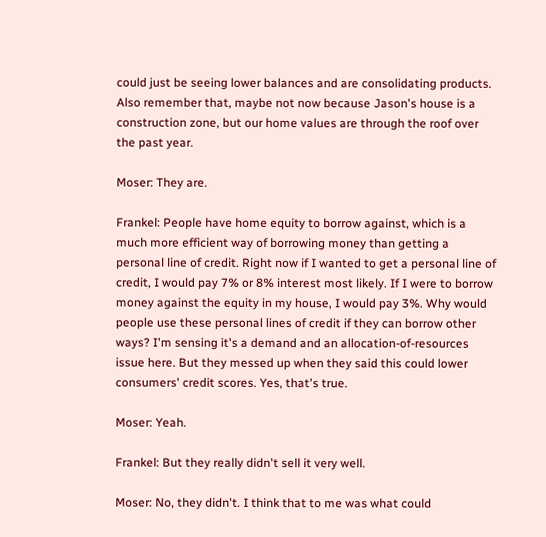could just be seeing lower balances and are consolidating products. Also remember that, maybe not now because Jason's house is a construction zone, but our home values are through the roof over the past year.

Moser: They are.

Frankel: People have home equity to borrow against, which is a much more efficient way of borrowing money than getting a personal line of credit. Right now if I wanted to get a personal line of credit, I would pay 7% or 8% interest most likely. If I were to borrow money against the equity in my house, I would pay 3%. Why would people use these personal lines of credit if they can borrow other ways? I'm sensing it's a demand and an allocation-of-resources issue here. But they messed up when they said this could lower consumers' credit scores. Yes, that's true.

Moser: Yeah.

Frankel: But they really didn't sell it very well.

Moser: No, they didn't. I think that to me was what could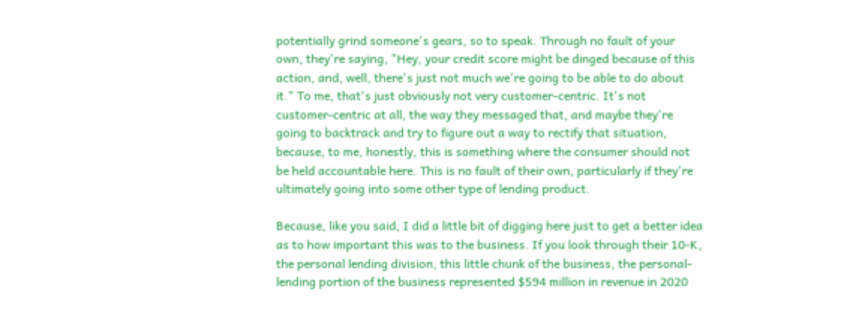potentially grind someone's gears, so to speak. Through no fault of your own, they're saying, "Hey, your credit score might be dinged because of this action, and, well, there's just not much we're going to be able to do about it." To me, that's just obviously not very customer-centric. It's not customer-centric at all, the way they messaged that, and maybe they're going to backtrack and try to figure out a way to rectify that situation, because, to me, honestly, this is something where the consumer should not be held accountable here. This is no fault of their own, particularly if they're ultimately going into some other type of lending product.

Because, like you said, I did a little bit of digging here just to get a better idea as to how important this was to the business. If you look through their 10-K, the personal lending division, this little chunk of the business, the personal-lending portion of the business represented $594 million in revenue in 2020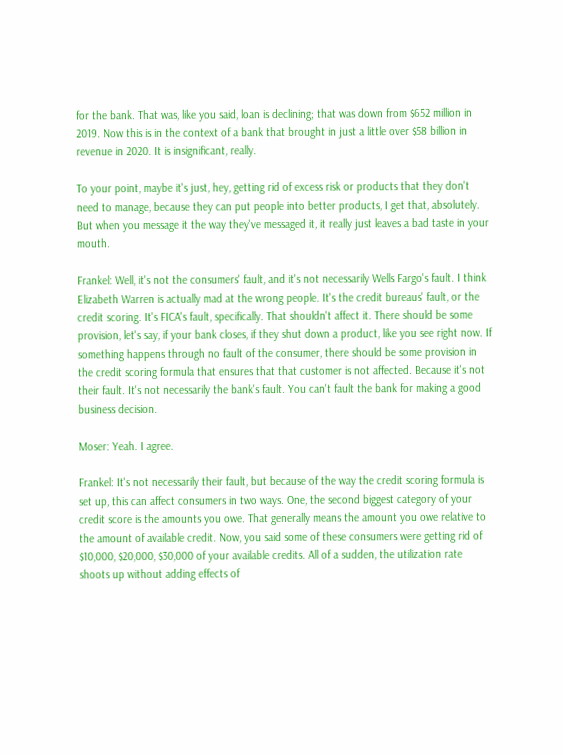for the bank. That was, like you said, loan is declining; that was down from $652 million in 2019. Now this is in the context of a bank that brought in just a little over $58 billion in revenue in 2020. It is insignificant, really.

To your point, maybe it's just, hey, getting rid of excess risk or products that they don't need to manage, because they can put people into better products, I get that, absolutely. But when you message it the way they've messaged it, it really just leaves a bad taste in your mouth.

Frankel: Well, it's not the consumers' fault, and it's not necessarily Wells Fargo's fault. I think Elizabeth Warren is actually mad at the wrong people. It's the credit bureaus' fault, or the credit scoring. It's FICA's fault, specifically. That shouldn't affect it. There should be some provision, let's say, if your bank closes, if they shut down a product, like you see right now. If something happens through no fault of the consumer, there should be some provision in the credit scoring formula that ensures that that customer is not affected. Because it's not their fault. It's not necessarily the bank's fault. You can't fault the bank for making a good business decision.

Moser: Yeah. I agree.

Frankel: It's not necessarily their fault, but because of the way the credit scoring formula is set up, this can affect consumers in two ways. One, the second biggest category of your credit score is the amounts you owe. That generally means the amount you owe relative to the amount of available credit. Now, you said some of these consumers were getting rid of $10,000, $20,000, $30,000 of your available credits. All of a sudden, the utilization rate shoots up without adding effects of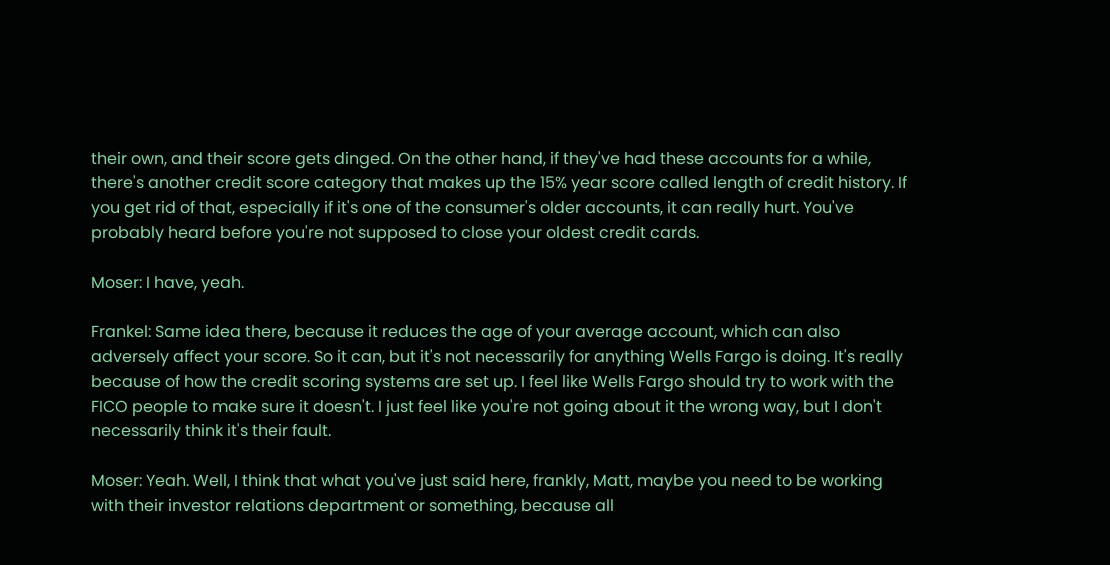their own, and their score gets dinged. On the other hand, if they've had these accounts for a while, there's another credit score category that makes up the 15% year score called length of credit history. If you get rid of that, especially if it's one of the consumer's older accounts, it can really hurt. You've probably heard before you're not supposed to close your oldest credit cards.

Moser: I have, yeah.

Frankel: Same idea there, because it reduces the age of your average account, which can also adversely affect your score. So it can, but it's not necessarily for anything Wells Fargo is doing. It's really because of how the credit scoring systems are set up. I feel like Wells Fargo should try to work with the FICO people to make sure it doesn't. I just feel like you're not going about it the wrong way, but I don't necessarily think it's their fault.

Moser: Yeah. Well, I think that what you've just said here, frankly, Matt, maybe you need to be working with their investor relations department or something, because all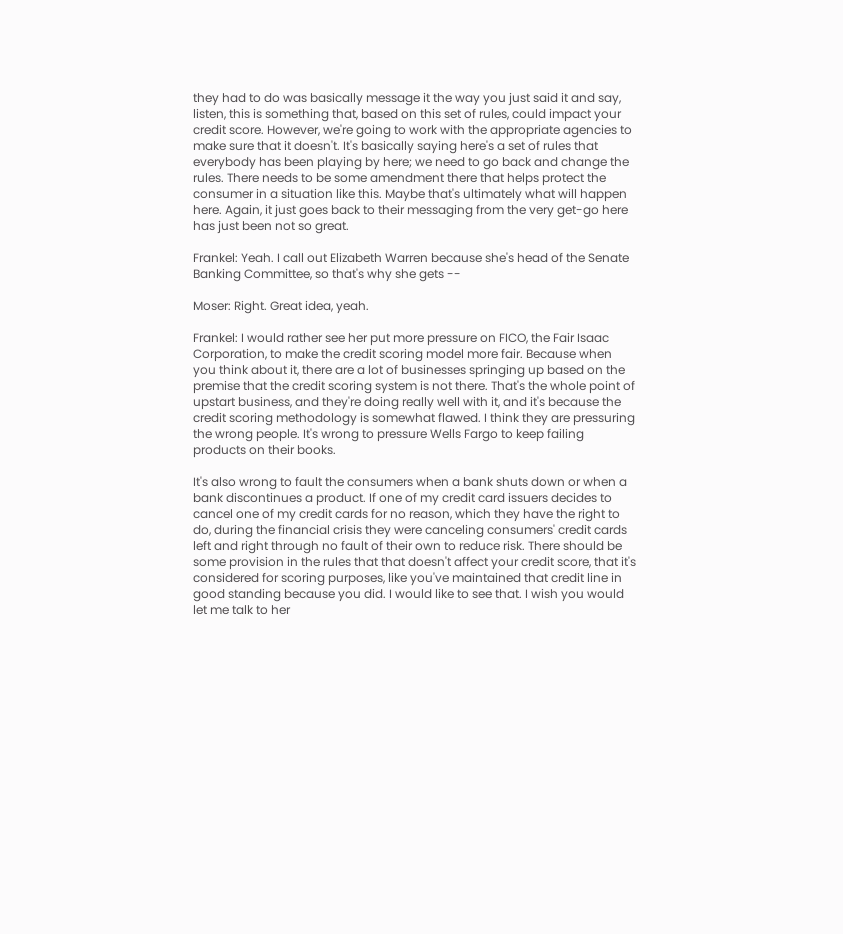they had to do was basically message it the way you just said it and say, listen, this is something that, based on this set of rules, could impact your credit score. However, we're going to work with the appropriate agencies to make sure that it doesn't. It's basically saying here's a set of rules that everybody has been playing by here; we need to go back and change the rules. There needs to be some amendment there that helps protect the consumer in a situation like this. Maybe that's ultimately what will happen here. Again, it just goes back to their messaging from the very get-go here has just been not so great.

Frankel: Yeah. I call out Elizabeth Warren because she's head of the Senate Banking Committee, so that's why she gets --

Moser: Right. Great idea, yeah.

Frankel: I would rather see her put more pressure on FICO, the Fair Isaac Corporation, to make the credit scoring model more fair. Because when you think about it, there are a lot of businesses springing up based on the premise that the credit scoring system is not there. That's the whole point of upstart business, and they're doing really well with it, and it's because the credit scoring methodology is somewhat flawed. I think they are pressuring the wrong people. It's wrong to pressure Wells Fargo to keep failing products on their books.

It's also wrong to fault the consumers when a bank shuts down or when a bank discontinues a product. If one of my credit card issuers decides to cancel one of my credit cards for no reason, which they have the right to do, during the financial crisis they were canceling consumers' credit cards left and right through no fault of their own to reduce risk. There should be some provision in the rules that that doesn't affect your credit score, that it's considered for scoring purposes, like you've maintained that credit line in good standing because you did. I would like to see that. I wish you would let me talk to her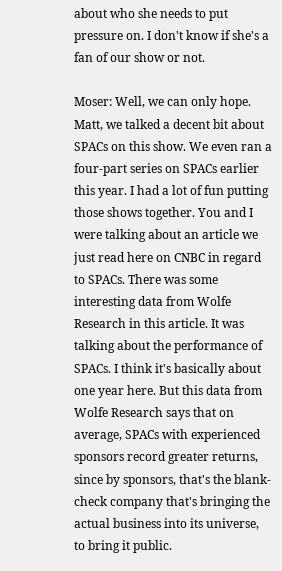about who she needs to put pressure on. I don't know if she's a fan of our show or not.

Moser: Well, we can only hope. Matt, we talked a decent bit about SPACs on this show. We even ran a four-part series on SPACs earlier this year. I had a lot of fun putting those shows together. You and I were talking about an article we just read here on CNBC in regard to SPACs. There was some interesting data from Wolfe Research in this article. It was talking about the performance of SPACs. I think it's basically about one year here. But this data from Wolfe Research says that on average, SPACs with experienced sponsors record greater returns, since by sponsors, that's the blank-check company that's bringing the actual business into its universe, to bring it public.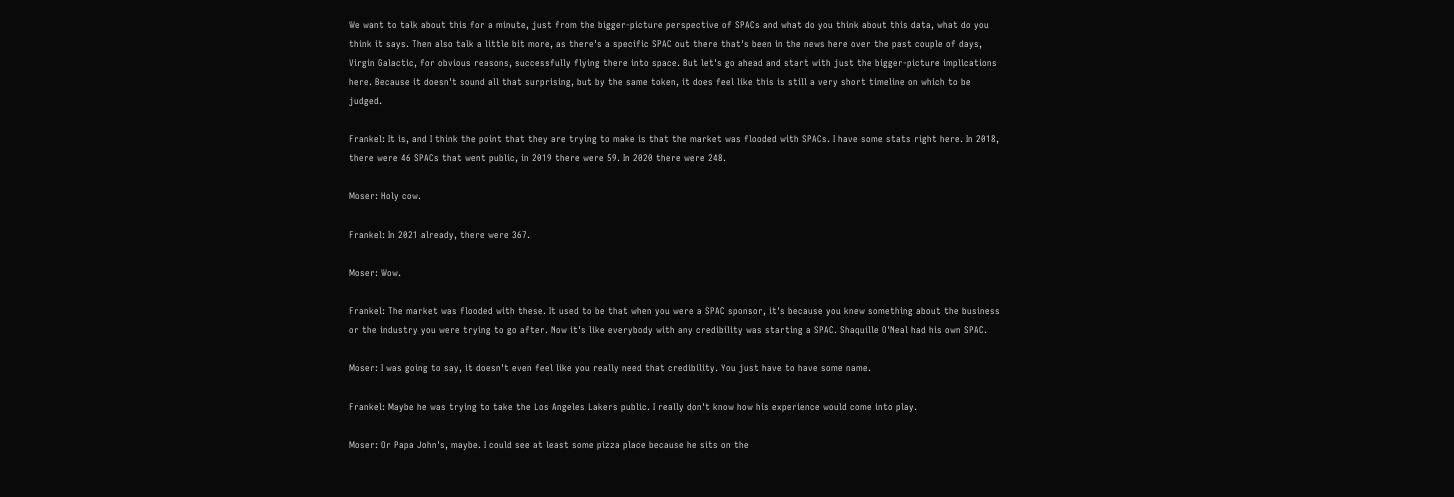We want to talk about this for a minute, just from the bigger-picture perspective of SPACs and what do you think about this data, what do you think it says. Then also talk a little bit more, as there's a specific SPAC out there that's been in the news here over the past couple of days, Virgin Galactic, for obvious reasons, successfully flying there into space. But let's go ahead and start with just the bigger-picture implications here. Because it doesn't sound all that surprising, but by the same token, it does feel like this is still a very short timeline on which to be judged.

Frankel: It is, and I think the point that they are trying to make is that the market was flooded with SPACs. I have some stats right here. In 2018, there were 46 SPACs that went public, in 2019 there were 59. In 2020 there were 248.

Moser: Holy cow.

Frankel: In 2021 already, there were 367.

Moser: Wow.

Frankel: The market was flooded with these. It used to be that when you were a SPAC sponsor, it's because you knew something about the business or the industry you were trying to go after. Now it's like everybody with any credibility was starting a SPAC. Shaquille O'Neal had his own SPAC.

Moser: I was going to say, it doesn't even feel like you really need that credibility. You just have to have some name.

Frankel: Maybe he was trying to take the Los Angeles Lakers public. I really don't know how his experience would come into play.

Moser: Or Papa John's, maybe. I could see at least some pizza place because he sits on the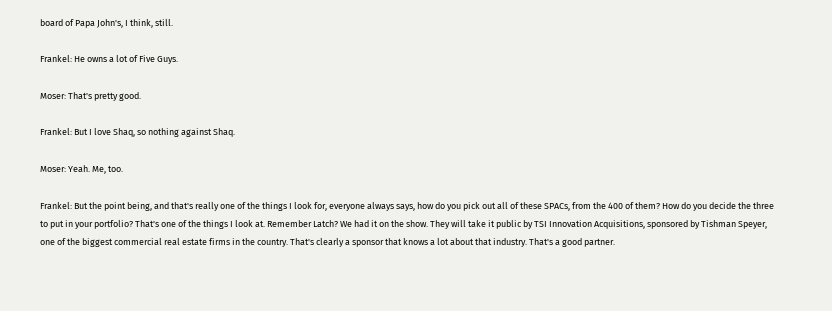board of Papa John's, I think, still.

Frankel: He owns a lot of Five Guys.

Moser: That's pretty good.

Frankel: But I love Shaq, so nothing against Shaq.

Moser: Yeah. Me, too.

Frankel: But the point being, and that's really one of the things I look for, everyone always says, how do you pick out all of these SPACs, from the 400 of them? How do you decide the three to put in your portfolio? That's one of the things I look at. Remember Latch? We had it on the show. They will take it public by TSI Innovation Acquisitions, sponsored by Tishman Speyer, one of the biggest commercial real estate firms in the country. That's clearly a sponsor that knows a lot about that industry. That's a good partner.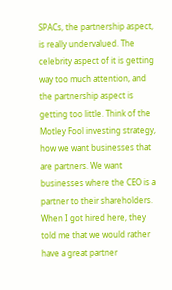SPACs, the partnership aspect, is really undervalued. The celebrity aspect of it is getting way too much attention, and the partnership aspect is getting too little. Think of the Motley Fool investing strategy, how we want businesses that are partners. We want businesses where the CEO is a partner to their shareholders. When I got hired here, they told me that we would rather have a great partner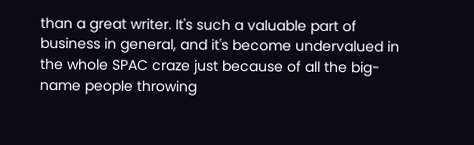than a great writer. It's such a valuable part of business in general, and it's become undervalued in the whole SPAC craze just because of all the big-name people throwing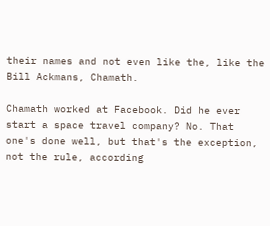their names and not even like the, like the Bill Ackmans, Chamath.

Chamath worked at Facebook. Did he ever start a space travel company? No. That one's done well, but that's the exception, not the rule, according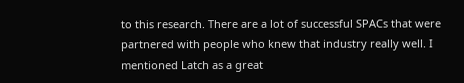to this research. There are a lot of successful SPACs that were partnered with people who knew that industry really well. I mentioned Latch as a great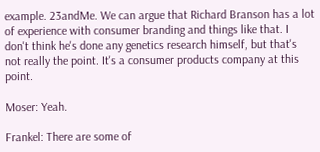example. 23andMe. We can argue that Richard Branson has a lot of experience with consumer branding and things like that. I don't think he's done any genetics research himself, but that's not really the point. It's a consumer products company at this point.

Moser: Yeah.

Frankel: There are some of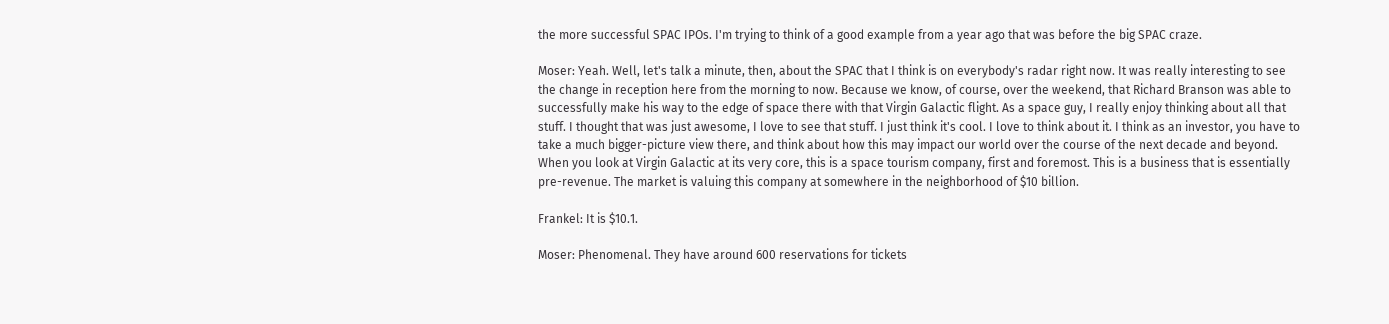the more successful SPAC IPOs. I'm trying to think of a good example from a year ago that was before the big SPAC craze.

Moser: Yeah. Well, let's talk a minute, then, about the SPAC that I think is on everybody's radar right now. It was really interesting to see the change in reception here from the morning to now. Because we know, of course, over the weekend, that Richard Branson was able to successfully make his way to the edge of space there with that Virgin Galactic flight. As a space guy, I really enjoy thinking about all that stuff. I thought that was just awesome, I love to see that stuff. I just think it's cool. I love to think about it. I think as an investor, you have to take a much bigger-picture view there, and think about how this may impact our world over the course of the next decade and beyond. When you look at Virgin Galactic at its very core, this is a space tourism company, first and foremost. This is a business that is essentially pre-revenue. The market is valuing this company at somewhere in the neighborhood of $10 billion.

Frankel: It is $10.1.

Moser: Phenomenal. They have around 600 reservations for tickets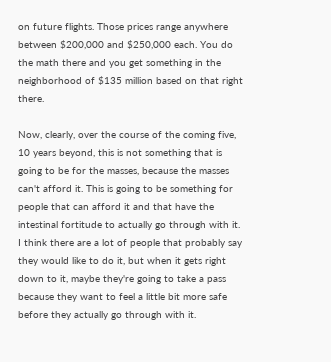on future flights. Those prices range anywhere between $200,000 and $250,000 each. You do the math there and you get something in the neighborhood of $135 million based on that right there.

Now, clearly, over the course of the coming five, 10 years beyond, this is not something that is going to be for the masses, because the masses can't afford it. This is going to be something for people that can afford it and that have the intestinal fortitude to actually go through with it. I think there are a lot of people that probably say they would like to do it, but when it gets right down to it, maybe they're going to take a pass because they want to feel a little bit more safe before they actually go through with it.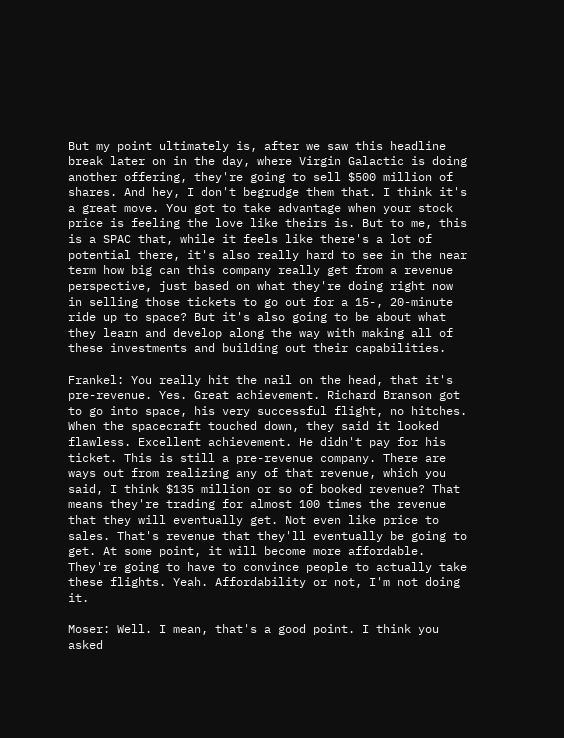But my point ultimately is, after we saw this headline break later on in the day, where Virgin Galactic is doing another offering, they're going to sell $500 million of shares. And hey, I don't begrudge them that. I think it's a great move. You got to take advantage when your stock price is feeling the love like theirs is. But to me, this is a SPAC that, while it feels like there's a lot of potential there, it's also really hard to see in the near term how big can this company really get from a revenue perspective, just based on what they're doing right now in selling those tickets to go out for a 15-, 20-minute ride up to space? But it's also going to be about what they learn and develop along the way with making all of these investments and building out their capabilities.

Frankel: You really hit the nail on the head, that it's pre-revenue. Yes. Great achievement. Richard Branson got to go into space, his very successful flight, no hitches. When the spacecraft touched down, they said it looked flawless. Excellent achievement. He didn't pay for his ticket. This is still a pre-revenue company. There are ways out from realizing any of that revenue, which you said, I think $135 million or so of booked revenue? That means they're trading for almost 100 times the revenue that they will eventually get. Not even like price to sales. That's revenue that they'll eventually be going to get. At some point, it will become more affordable. They're going to have to convince people to actually take these flights. Yeah. Affordability or not, I'm not doing it.

Moser: Well. I mean, that's a good point. I think you asked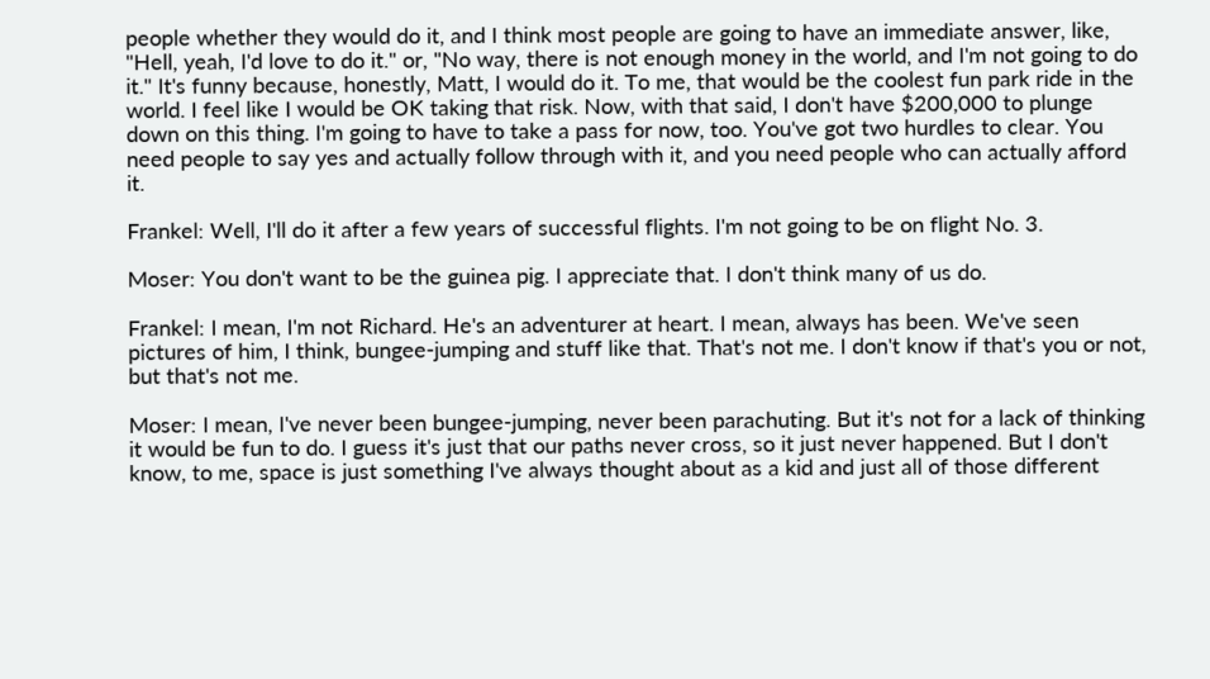people whether they would do it, and I think most people are going to have an immediate answer, like, "Hell, yeah, I'd love to do it." or, "No way, there is not enough money in the world, and I'm not going to do it." It's funny because, honestly, Matt, I would do it. To me, that would be the coolest fun park ride in the world. I feel like I would be OK taking that risk. Now, with that said, I don't have $200,000 to plunge down on this thing. I'm going to have to take a pass for now, too. You've got two hurdles to clear. You need people to say yes and actually follow through with it, and you need people who can actually afford it.

Frankel: Well, I'll do it after a few years of successful flights. I'm not going to be on flight No. 3.

Moser: You don't want to be the guinea pig. I appreciate that. I don't think many of us do.

Frankel: I mean, I'm not Richard. He's an adventurer at heart. I mean, always has been. We've seen pictures of him, I think, bungee-jumping and stuff like that. That's not me. I don't know if that's you or not, but that's not me.

Moser: I mean, I've never been bungee-jumping, never been parachuting. But it's not for a lack of thinking it would be fun to do. I guess it's just that our paths never cross, so it just never happened. But I don't know, to me, space is just something I've always thought about as a kid and just all of those different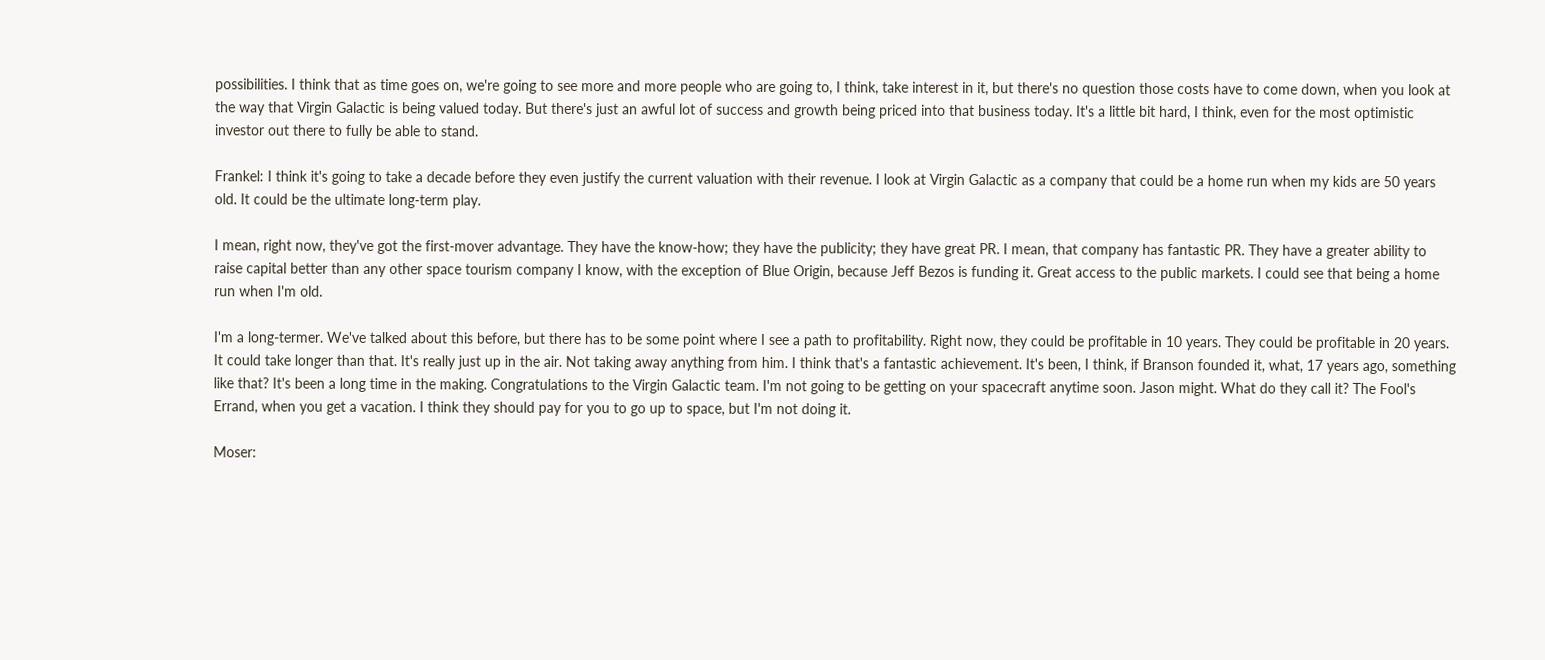possibilities. I think that as time goes on, we're going to see more and more people who are going to, I think, take interest in it, but there's no question those costs have to come down, when you look at the way that Virgin Galactic is being valued today. But there's just an awful lot of success and growth being priced into that business today. It's a little bit hard, I think, even for the most optimistic investor out there to fully be able to stand.

Frankel: I think it's going to take a decade before they even justify the current valuation with their revenue. I look at Virgin Galactic as a company that could be a home run when my kids are 50 years old. It could be the ultimate long-term play.

I mean, right now, they've got the first-mover advantage. They have the know-how; they have the publicity; they have great PR. I mean, that company has fantastic PR. They have a greater ability to raise capital better than any other space tourism company I know, with the exception of Blue Origin, because Jeff Bezos is funding it. Great access to the public markets. I could see that being a home run when I'm old.

I'm a long-termer. We've talked about this before, but there has to be some point where I see a path to profitability. Right now, they could be profitable in 10 years. They could be profitable in 20 years. It could take longer than that. It's really just up in the air. Not taking away anything from him. I think that's a fantastic achievement. It's been, I think, if Branson founded it, what, 17 years ago, something like that? It's been a long time in the making. Congratulations to the Virgin Galactic team. I'm not going to be getting on your spacecraft anytime soon. Jason might. What do they call it? The Fool's Errand, when you get a vacation. I think they should pay for you to go up to space, but I'm not doing it.

Moser: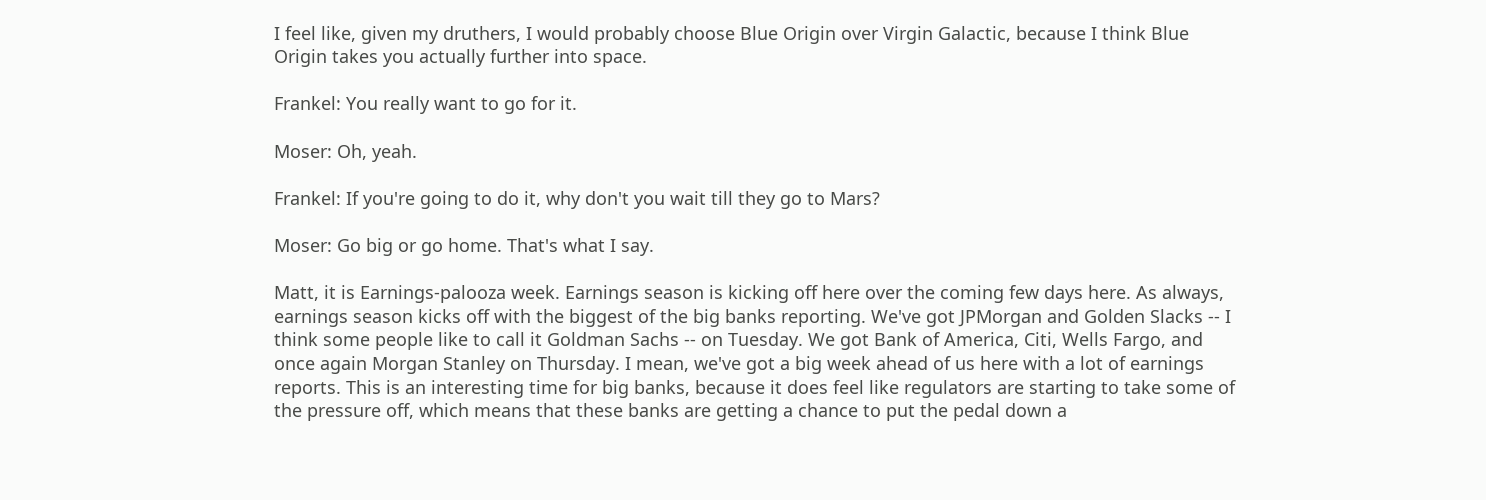I feel like, given my druthers, I would probably choose Blue Origin over Virgin Galactic, because I think Blue Origin takes you actually further into space.

Frankel: You really want to go for it.

Moser: Oh, yeah.

Frankel: If you're going to do it, why don't you wait till they go to Mars?

Moser: Go big or go home. That's what I say.

Matt, it is Earnings-palooza week. Earnings season is kicking off here over the coming few days here. As always, earnings season kicks off with the biggest of the big banks reporting. We've got JPMorgan and Golden Slacks -- I think some people like to call it Goldman Sachs -- on Tuesday. We got Bank of America, Citi, Wells Fargo, and once again Morgan Stanley on Thursday. I mean, we've got a big week ahead of us here with a lot of earnings reports. This is an interesting time for big banks, because it does feel like regulators are starting to take some of the pressure off, which means that these banks are getting a chance to put the pedal down a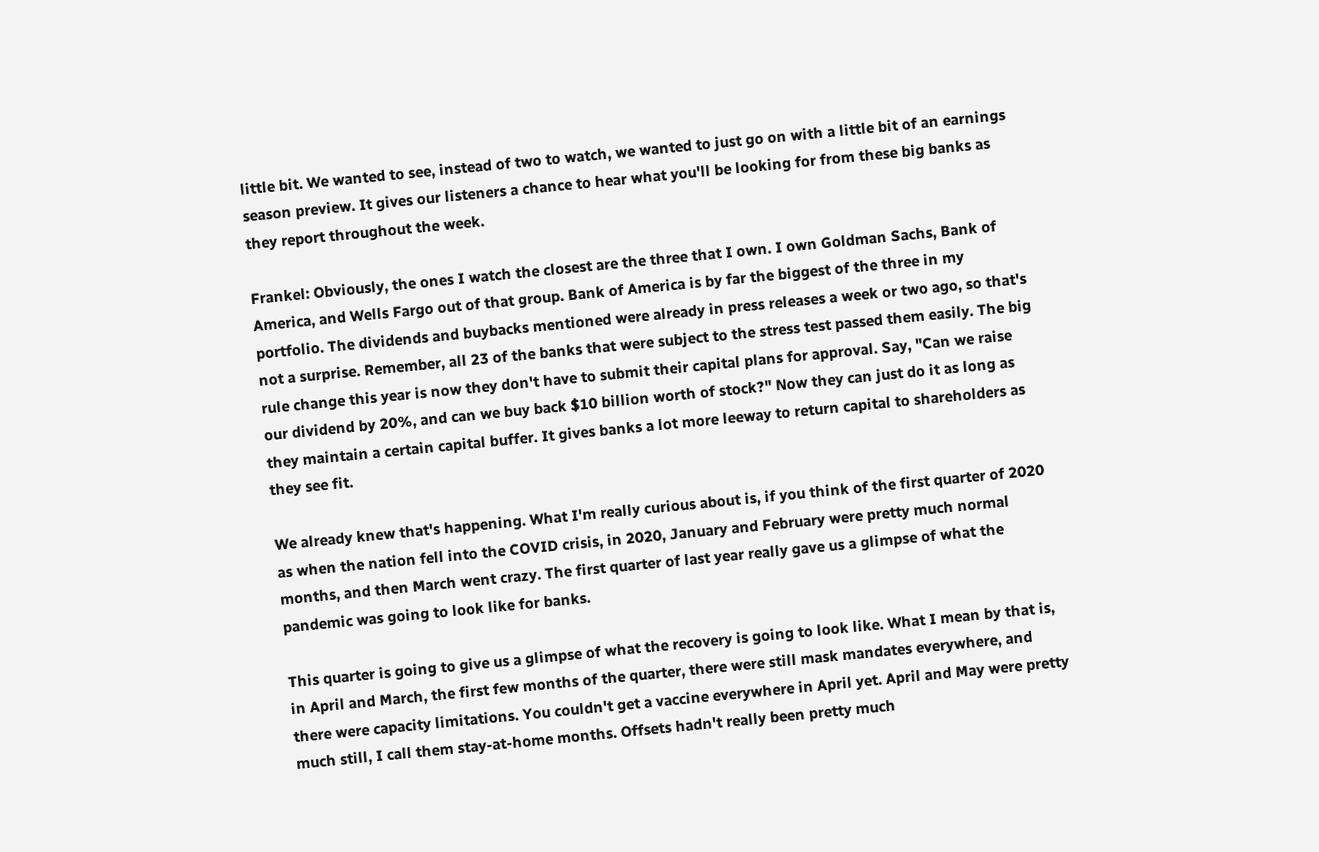little bit. We wanted to see, instead of two to watch, we wanted to just go on with a little bit of an earnings season preview. It gives our listeners a chance to hear what you'll be looking for from these big banks as they report throughout the week.

Frankel: Obviously, the ones I watch the closest are the three that I own. I own Goldman Sachs, Bank of America, and Wells Fargo out of that group. Bank of America is by far the biggest of the three in my portfolio. The dividends and buybacks mentioned were already in press releases a week or two ago, so that's not a surprise. Remember, all 23 of the banks that were subject to the stress test passed them easily. The big rule change this year is now they don't have to submit their capital plans for approval. Say, "Can we raise our dividend by 20%, and can we buy back $10 billion worth of stock?" Now they can just do it as long as they maintain a certain capital buffer. It gives banks a lot more leeway to return capital to shareholders as they see fit.

We already knew that's happening. What I'm really curious about is, if you think of the first quarter of 2020 as when the nation fell into the COVID crisis, in 2020, January and February were pretty much normal months, and then March went crazy. The first quarter of last year really gave us a glimpse of what the pandemic was going to look like for banks.

This quarter is going to give us a glimpse of what the recovery is going to look like. What I mean by that is, in April and March, the first few months of the quarter, there were still mask mandates everywhere, and there were capacity limitations. You couldn't get a vaccine everywhere in April yet. April and May were pretty much still, I call them stay-at-home months. Offsets hadn't really been pretty much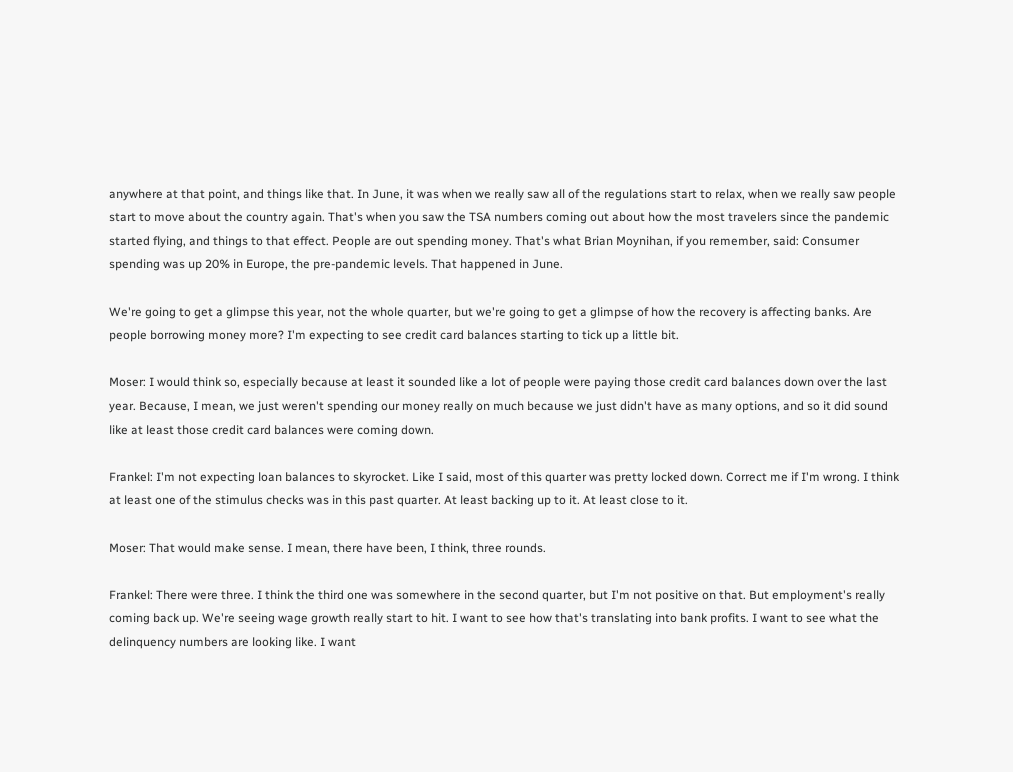anywhere at that point, and things like that. In June, it was when we really saw all of the regulations start to relax, when we really saw people start to move about the country again. That's when you saw the TSA numbers coming out about how the most travelers since the pandemic started flying, and things to that effect. People are out spending money. That's what Brian Moynihan, if you remember, said: Consumer spending was up 20% in Europe, the pre-pandemic levels. That happened in June.

We're going to get a glimpse this year, not the whole quarter, but we're going to get a glimpse of how the recovery is affecting banks. Are people borrowing money more? I'm expecting to see credit card balances starting to tick up a little bit.

Moser: I would think so, especially because at least it sounded like a lot of people were paying those credit card balances down over the last year. Because, I mean, we just weren't spending our money really on much because we just didn't have as many options, and so it did sound like at least those credit card balances were coming down.

Frankel: I'm not expecting loan balances to skyrocket. Like I said, most of this quarter was pretty locked down. Correct me if I'm wrong. I think at least one of the stimulus checks was in this past quarter. At least backing up to it. At least close to it.

Moser: That would make sense. I mean, there have been, I think, three rounds.

Frankel: There were three. I think the third one was somewhere in the second quarter, but I'm not positive on that. But employment's really coming back up. We're seeing wage growth really start to hit. I want to see how that's translating into bank profits. I want to see what the delinquency numbers are looking like. I want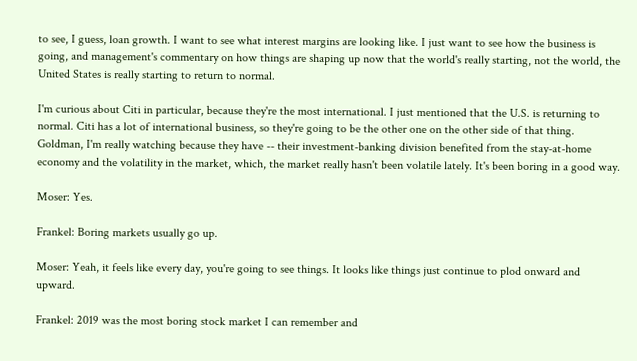to see, I guess, loan growth. I want to see what interest margins are looking like. I just want to see how the business is going, and management's commentary on how things are shaping up now that the world's really starting, not the world, the United States is really starting to return to normal.

I'm curious about Citi in particular, because they're the most international. I just mentioned that the U.S. is returning to normal. Citi has a lot of international business, so they're going to be the other one on the other side of that thing. Goldman, I'm really watching because they have -- their investment-banking division benefited from the stay-at-home economy and the volatility in the market, which, the market really hasn't been volatile lately. It's been boring in a good way.

Moser: Yes.

Frankel: Boring markets usually go up.

Moser: Yeah, it feels like every day, you're going to see things. It looks like things just continue to plod onward and upward.

Frankel: 2019 was the most boring stock market I can remember and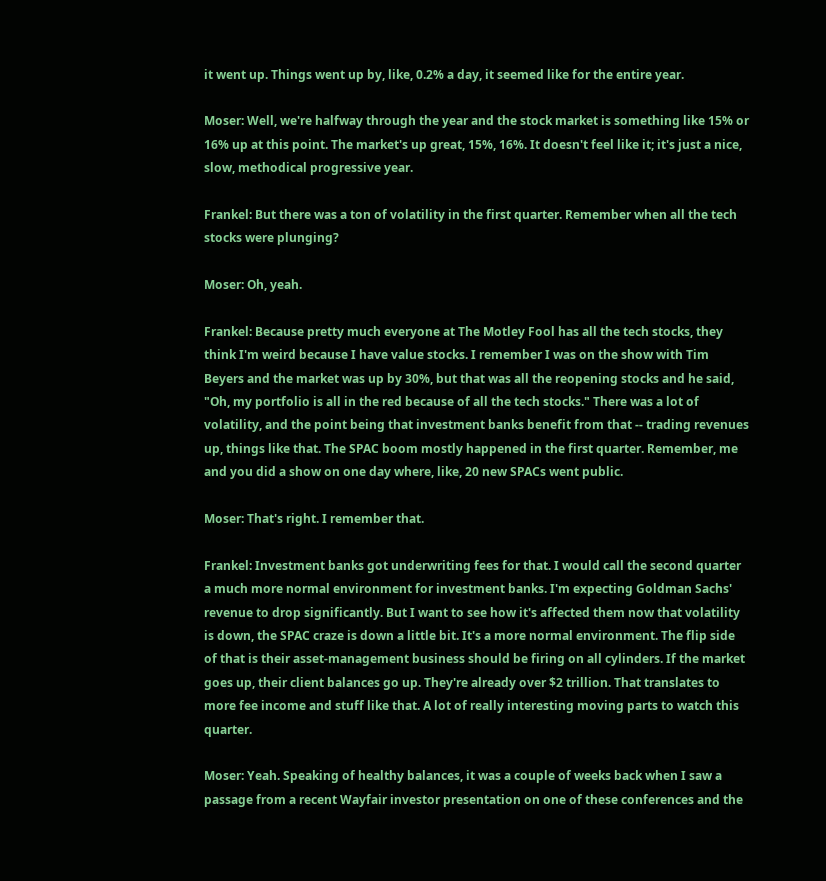it went up. Things went up by, like, 0.2% a day, it seemed like for the entire year.

Moser: Well, we're halfway through the year and the stock market is something like 15% or 16% up at this point. The market's up great, 15%, 16%. It doesn't feel like it; it's just a nice, slow, methodical progressive year.

Frankel: But there was a ton of volatility in the first quarter. Remember when all the tech stocks were plunging?

Moser: Oh, yeah.

Frankel: Because pretty much everyone at The Motley Fool has all the tech stocks, they think I'm weird because I have value stocks. I remember I was on the show with Tim Beyers and the market was up by 30%, but that was all the reopening stocks and he said, "Oh, my portfolio is all in the red because of all the tech stocks." There was a lot of volatility, and the point being that investment banks benefit from that -- trading revenues up, things like that. The SPAC boom mostly happened in the first quarter. Remember, me and you did a show on one day where, like, 20 new SPACs went public.

Moser: That's right. I remember that.

Frankel: Investment banks got underwriting fees for that. I would call the second quarter a much more normal environment for investment banks. I'm expecting Goldman Sachs' revenue to drop significantly. But I want to see how it's affected them now that volatility is down, the SPAC craze is down a little bit. It's a more normal environment. The flip side of that is their asset-management business should be firing on all cylinders. If the market goes up, their client balances go up. They're already over $2 trillion. That translates to more fee income and stuff like that. A lot of really interesting moving parts to watch this quarter.

Moser: Yeah. Speaking of healthy balances, it was a couple of weeks back when I saw a passage from a recent Wayfair investor presentation on one of these conferences and the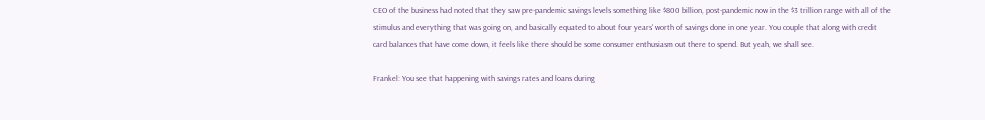CEO of the business had noted that they saw pre-pandemic savings levels something like $800 billion, post-pandemic now in the $3 trillion range with all of the stimulus and everything that was going on, and basically equated to about four years' worth of savings done in one year. You couple that along with credit card balances that have come down, it feels like there should be some consumer enthusiasm out there to spend. But yeah, we shall see.

Frankel: You see that happening with savings rates and loans during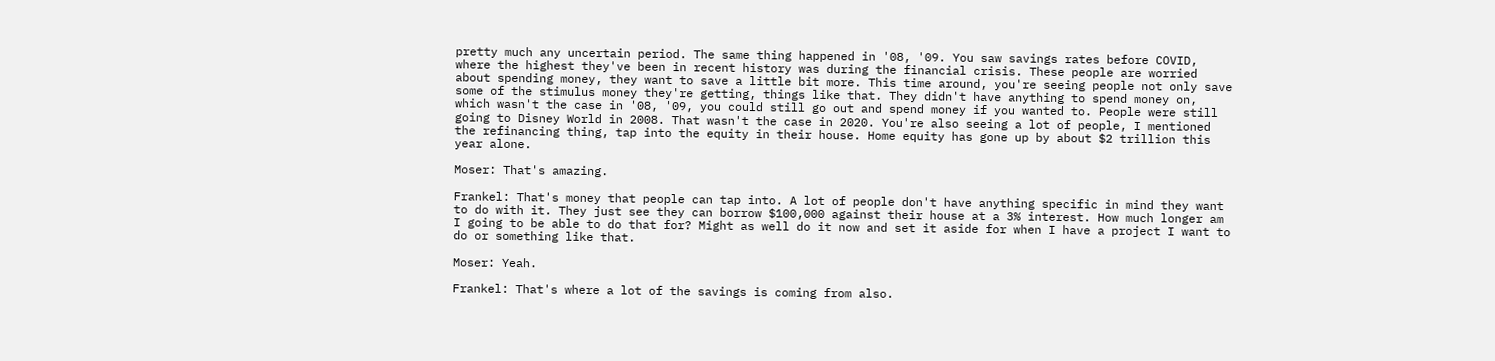pretty much any uncertain period. The same thing happened in '08, '09. You saw savings rates before COVID, where the highest they've been in recent history was during the financial crisis. These people are worried about spending money, they want to save a little bit more. This time around, you're seeing people not only save some of the stimulus money they're getting, things like that. They didn't have anything to spend money on, which wasn't the case in '08, '09, you could still go out and spend money if you wanted to. People were still going to Disney World in 2008. That wasn't the case in 2020. You're also seeing a lot of people, I mentioned the refinancing thing, tap into the equity in their house. Home equity has gone up by about $2 trillion this year alone.

Moser: That's amazing.

Frankel: That's money that people can tap into. A lot of people don't have anything specific in mind they want to do with it. They just see they can borrow $100,000 against their house at a 3% interest. How much longer am I going to be able to do that for? Might as well do it now and set it aside for when I have a project I want to do or something like that.

Moser: Yeah.

Frankel: That's where a lot of the savings is coming from also.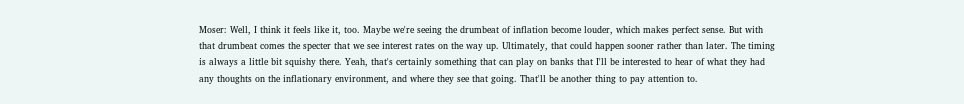Moser: Well, I think it feels like it, too. Maybe we're seeing the drumbeat of inflation become louder, which makes perfect sense. But with that drumbeat comes the specter that we see interest rates on the way up. Ultimately, that could happen sooner rather than later. The timing is always a little bit squishy there. Yeah, that's certainly something that can play on banks that I'll be interested to hear of what they had any thoughts on the inflationary environment, and where they see that going. That'll be another thing to pay attention to.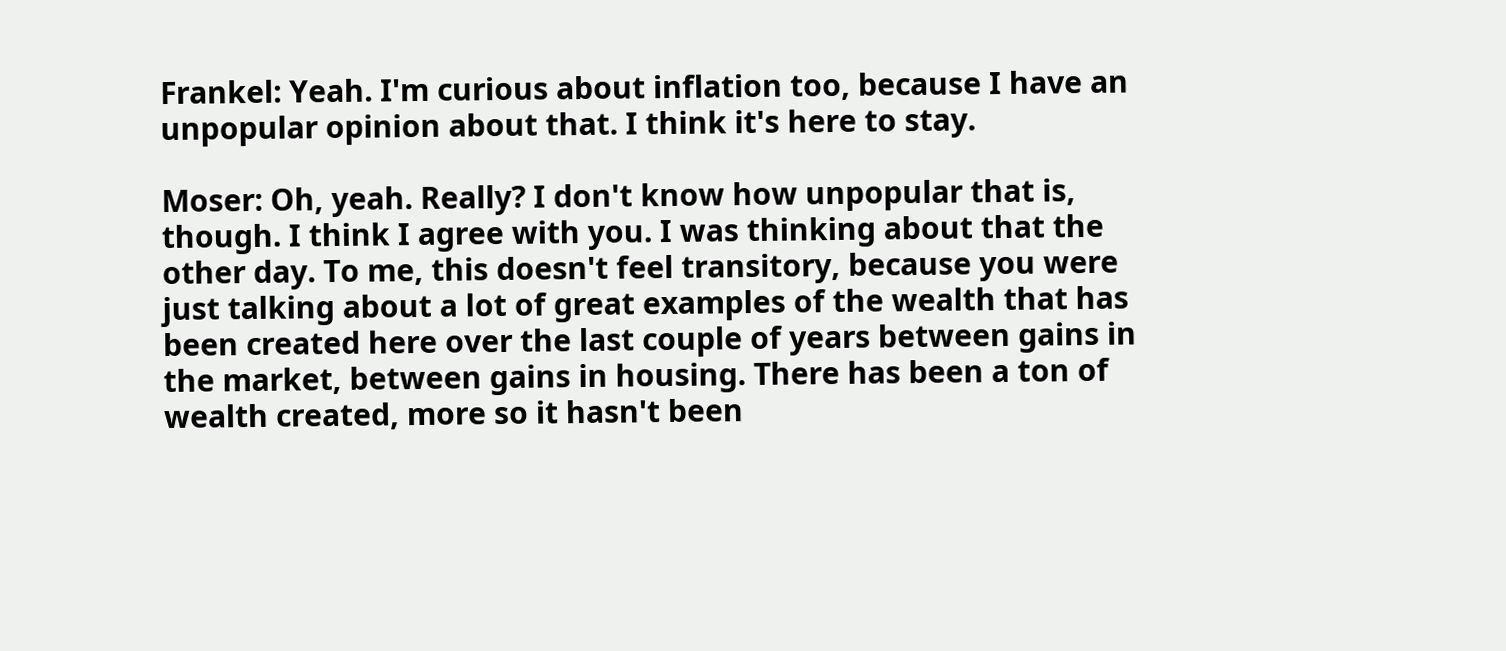Frankel: Yeah. I'm curious about inflation too, because I have an unpopular opinion about that. I think it's here to stay.

Moser: Oh, yeah. Really? I don't know how unpopular that is, though. I think I agree with you. I was thinking about that the other day. To me, this doesn't feel transitory, because you were just talking about a lot of great examples of the wealth that has been created here over the last couple of years between gains in the market, between gains in housing. There has been a ton of wealth created, more so it hasn't been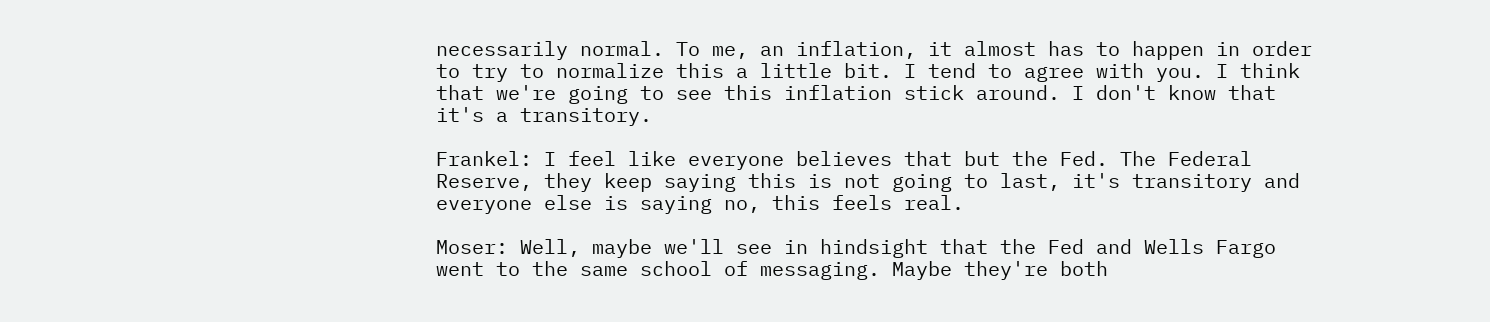necessarily normal. To me, an inflation, it almost has to happen in order to try to normalize this a little bit. I tend to agree with you. I think that we're going to see this inflation stick around. I don't know that it's a transitory.

Frankel: I feel like everyone believes that but the Fed. The Federal Reserve, they keep saying this is not going to last, it's transitory and everyone else is saying no, this feels real.

Moser: Well, maybe we'll see in hindsight that the Fed and Wells Fargo went to the same school of messaging. Maybe they're both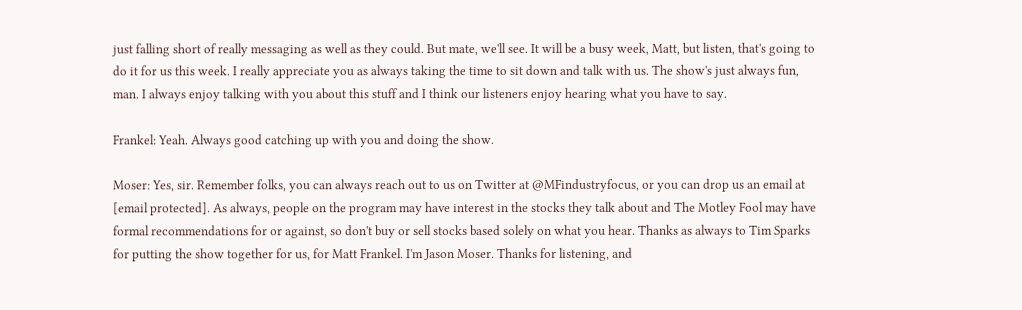just falling short of really messaging as well as they could. But mate, we'll see. It will be a busy week, Matt, but listen, that's going to do it for us this week. I really appreciate you as always taking the time to sit down and talk with us. The show's just always fun, man. I always enjoy talking with you about this stuff and I think our listeners enjoy hearing what you have to say.

Frankel: Yeah. Always good catching up with you and doing the show.

Moser: Yes, sir. Remember folks, you can always reach out to us on Twitter at @MFindustryfocus, or you can drop us an email at [email protected]. As always, people on the program may have interest in the stocks they talk about and The Motley Fool may have formal recommendations for or against, so don't buy or sell stocks based solely on what you hear. Thanks as always to Tim Sparks for putting the show together for us, for Matt Frankel. I'm Jason Moser. Thanks for listening, and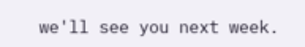we'll see you next week.